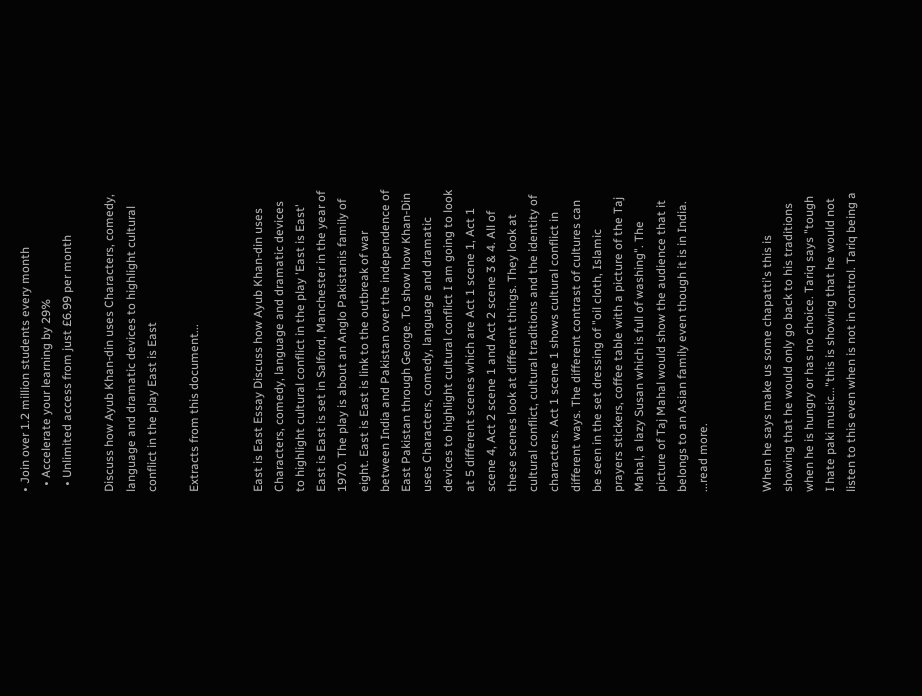• Join over 1.2 million students every month
  • Accelerate your learning by 29%
  • Unlimited access from just £6.99 per month

Discuss how Ayub Khan-din uses Characters, comedy, language and dramatic devices to highlight cultural conflict in the play East is East

Extracts from this document...


East is East Essay Discuss how Ayub Khan-din uses Characters, comedy, language and dramatic devices to highlight cultural conflict in the play 'East is East' East is East is set in Salford, Manchester in the year of 1970. The play is about an Anglo Pakistanis family of eight. East is East is link to the outbreak of war between India and Pakistan over the independence of East Pakistan through George. To show how Khan-Din uses Characters, comedy, language and dramatic devices to highlight cultural conflict I am going to look at 5 different scenes which are Act 1 scene 1, Act 1 scene 4, Act 2 scene 1 and Act 2 scene 3 & 4. All of these scenes look at different things. They look at cultural conflict, cultural traditions and the identity of characters. Act 1 scene 1 shows cultural conflict in different ways. The different contrast of cultures can be seen in the set dressing of "oil cloth, Islamic prayers stickers, coffee table with a picture of the Taj Mahal, a lazy Susan which is full of washing". The picture of Taj Mahal would show the audience that it belongs to an Asian family even though it is in India. ...read more.


When he says make us some chapatti's this is showing that he would only go back to his traditions when he is hungry or has no choice. Tariq says "tough I hate paki music..."this is showing that he would not listen to this even when is not in control. Tariq being a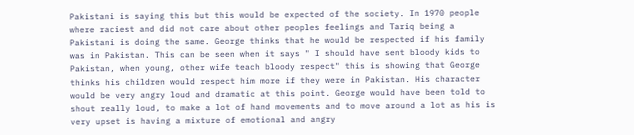Pakistani is saying this but this would be expected of the society. In 1970 people where raciest and did not care about other peoples feelings and Tariq being a Pakistani is doing the same. George thinks that he would be respected if his family was in Pakistan. This can be seen when it says " I should have sent bloody kids to Pakistan, when young, other wife teach bloody respect" this is showing that George thinks his children would respect him more if they were in Pakistan. His character would be very angry loud and dramatic at this point. George would have been told to shout really loud, to make a lot of hand movements and to move around a lot as his is very upset is having a mixture of emotional and angry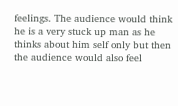feelings. The audience would think he is a very stuck up man as he thinks about him self only but then the audience would also feel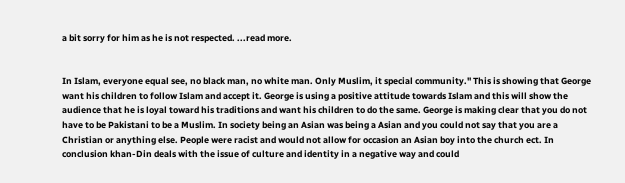a bit sorry for him as he is not respected. ...read more.


In Islam, everyone equal see, no black man, no white man. Only Muslim, it special community." This is showing that George want his children to follow Islam and accept it. George is using a positive attitude towards Islam and this will show the audience that he is loyal toward his traditions and want his children to do the same. George is making clear that you do not have to be Pakistani to be a Muslim. In society being an Asian was being a Asian and you could not say that you are a Christian or anything else. People were racist and would not allow for occasion an Asian boy into the church ect. In conclusion khan-Din deals with the issue of culture and identity in a negative way and could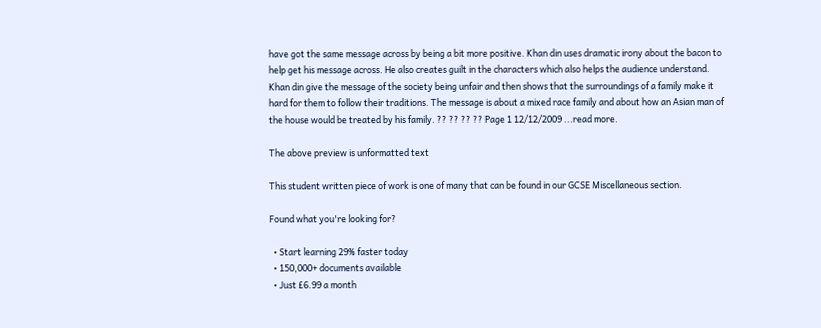have got the same message across by being a bit more positive. Khan din uses dramatic irony about the bacon to help get his message across. He also creates guilt in the characters which also helps the audience understand. Khan din give the message of the society being unfair and then shows that the surroundings of a family make it hard for them to follow their traditions. The message is about a mixed race family and about how an Asian man of the house would be treated by his family. ?? ?? ?? ?? Page 1 12/12/2009 ...read more.

The above preview is unformatted text

This student written piece of work is one of many that can be found in our GCSE Miscellaneous section.

Found what you're looking for?

  • Start learning 29% faster today
  • 150,000+ documents available
  • Just £6.99 a month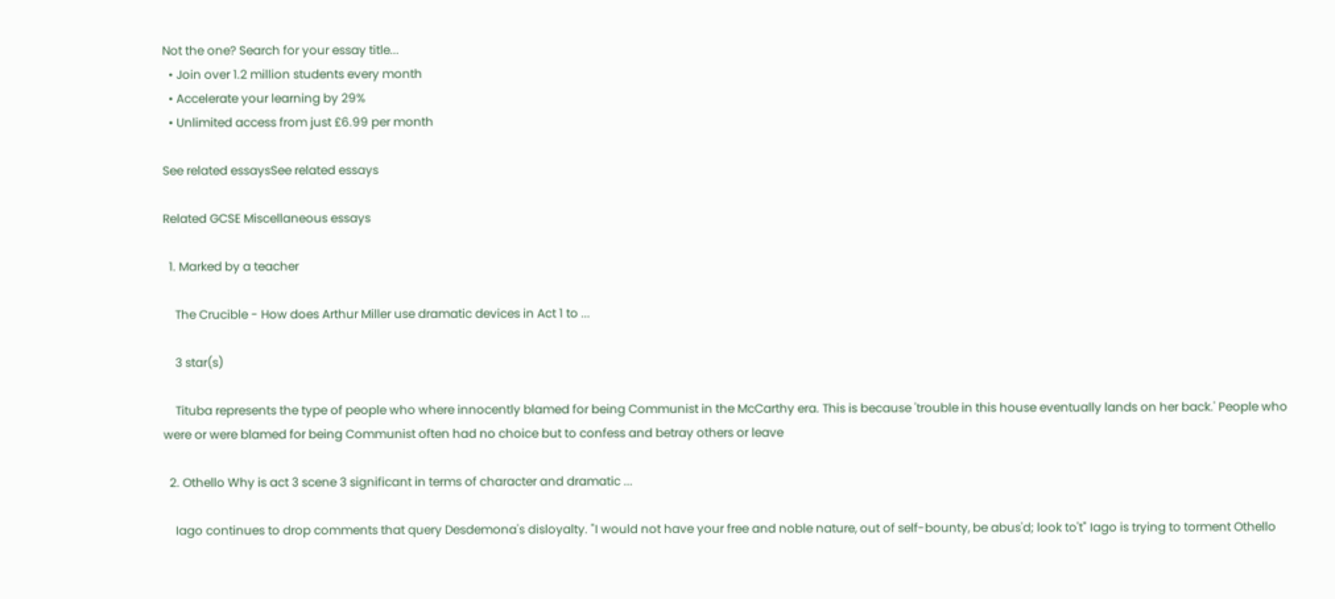Not the one? Search for your essay title...
  • Join over 1.2 million students every month
  • Accelerate your learning by 29%
  • Unlimited access from just £6.99 per month

See related essaysSee related essays

Related GCSE Miscellaneous essays

  1. Marked by a teacher

    The Crucible - How does Arthur Miller use dramatic devices in Act 1 to ...

    3 star(s)

    Tituba represents the type of people who where innocently blamed for being Communist in the McCarthy era. This is because 'trouble in this house eventually lands on her back.' People who were or were blamed for being Communist often had no choice but to confess and betray others or leave

  2. Othello Why is act 3 scene 3 significant in terms of character and dramatic ...

    Iago continues to drop comments that query Desdemona's disloyalty. "I would not have your free and noble nature, out of self-bounty, be abus'd; look to't" Iago is trying to torment Othello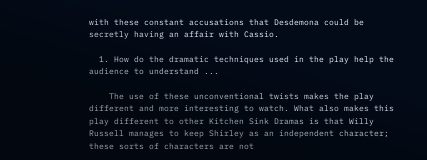with these constant accusations that Desdemona could be secretly having an affair with Cassio.

  1. How do the dramatic techniques used in the play help the audience to understand ...

    The use of these unconventional twists makes the play different and more interesting to watch. What also makes this play different to other Kitchen Sink Dramas is that Willy Russell manages to keep Shirley as an independent character; these sorts of characters are not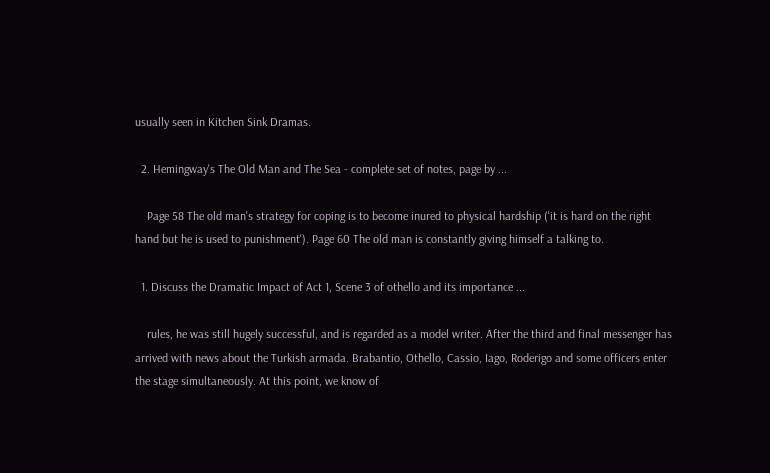usually seen in Kitchen Sink Dramas.

  2. Hemingway's The Old Man and The Sea - complete set of notes, page by ...

    Page 58 The old man's strategy for coping is to become inured to physical hardship ('it is hard on the right hand but he is used to punishment'). Page 60 The old man is constantly giving himself a talking to.

  1. Discuss the Dramatic Impact of Act 1, Scene 3 of othello and its importance ...

    rules, he was still hugely successful, and is regarded as a model writer. After the third and final messenger has arrived with news about the Turkish armada. Brabantio, Othello, Cassio, Iago, Roderigo and some officers enter the stage simultaneously. At this point, we know of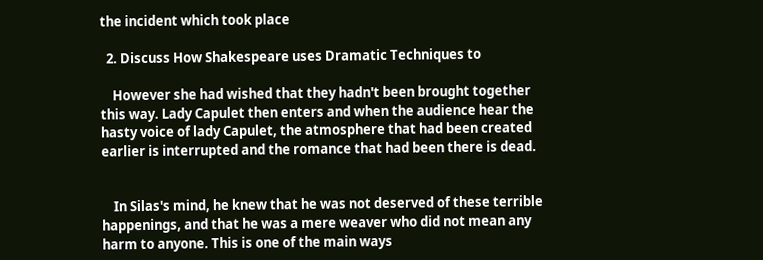the incident which took place

  2. Discuss How Shakespeare uses Dramatic Techniques to

    However she had wished that they hadn't been brought together this way. Lady Capulet then enters and when the audience hear the hasty voice of lady Capulet, the atmosphere that had been created earlier is interrupted and the romance that had been there is dead.


    In Silas's mind, he knew that he was not deserved of these terrible happenings, and that he was a mere weaver who did not mean any harm to anyone. This is one of the main ways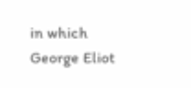in which George Eliot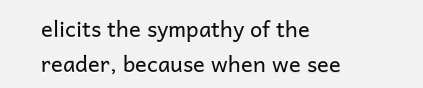elicits the sympathy of the reader, because when we see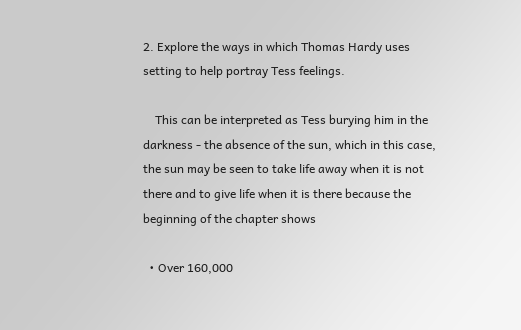2. Explore the ways in which Thomas Hardy uses setting to help portray Tess feelings.

    This can be interpreted as Tess burying him in the darkness - the absence of the sun, which in this case, the sun may be seen to take life away when it is not there and to give life when it is there because the beginning of the chapter shows

  • Over 160,000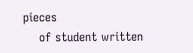pieces
    of student written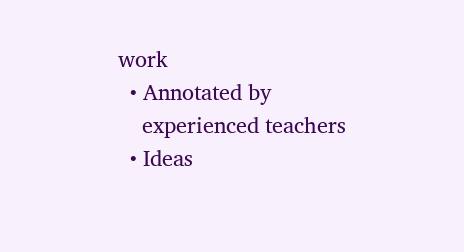work
  • Annotated by
    experienced teachers
  • Ideas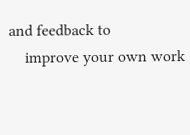and feedback to
    improve your own work